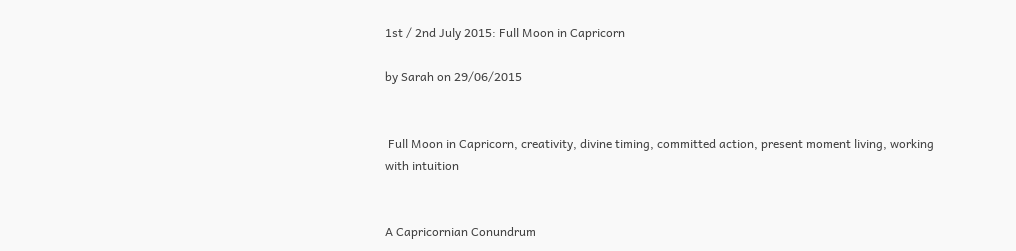1st / 2nd July 2015: Full Moon in Capricorn

by Sarah on 29/06/2015


 Full Moon in Capricorn, creativity, divine timing, committed action, present moment living, working with intuition


A Capricornian Conundrum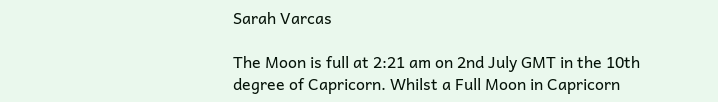Sarah Varcas

The Moon is full at 2:21 am on 2nd July GMT in the 10th degree of Capricorn. Whilst a Full Moon in Capricorn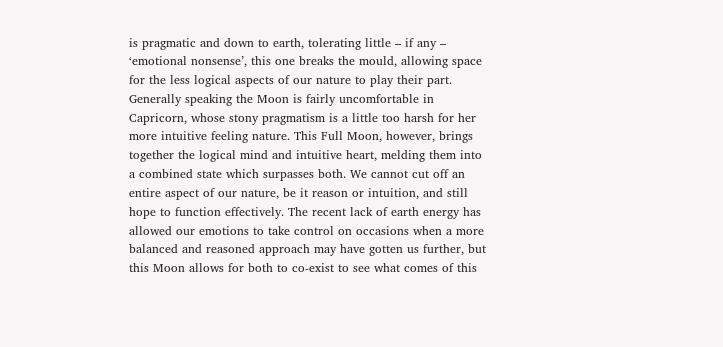is pragmatic and down to earth, tolerating little – if any – ‘emotional nonsense’, this one breaks the mould, allowing space for the less logical aspects of our nature to play their part. Generally speaking the Moon is fairly uncomfortable in Capricorn, whose stony pragmatism is a little too harsh for her more intuitive feeling nature. This Full Moon, however, brings together the logical mind and intuitive heart, melding them into a combined state which surpasses both. We cannot cut off an entire aspect of our nature, be it reason or intuition, and still hope to function effectively. The recent lack of earth energy has allowed our emotions to take control on occasions when a more balanced and reasoned approach may have gotten us further, but this Moon allows for both to co-exist to see what comes of this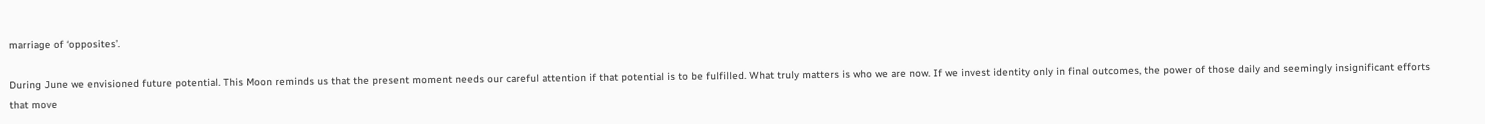marriage of ‘opposites’.

During June we envisioned future potential. This Moon reminds us that the present moment needs our careful attention if that potential is to be fulfilled. What truly matters is who we are now. If we invest identity only in final outcomes, the power of those daily and seemingly insignificant efforts that move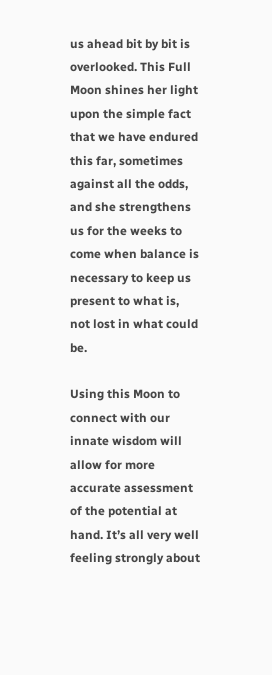us ahead bit by bit is overlooked. This Full Moon shines her light upon the simple fact that we have endured this far, sometimes against all the odds, and she strengthens us for the weeks to come when balance is necessary to keep us present to what is, not lost in what could be.

Using this Moon to connect with our innate wisdom will allow for more accurate assessment of the potential at hand. It’s all very well feeling strongly about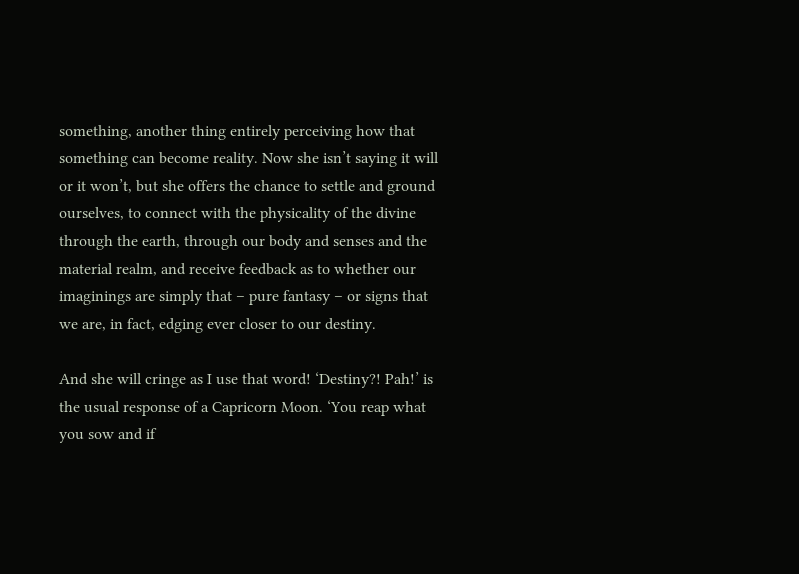something, another thing entirely perceiving how that something can become reality. Now she isn’t saying it will or it won’t, but she offers the chance to settle and ground ourselves, to connect with the physicality of the divine through the earth, through our body and senses and the material realm, and receive feedback as to whether our imaginings are simply that – pure fantasy – or signs that we are, in fact, edging ever closer to our destiny.

And she will cringe as I use that word! ‘Destiny?! Pah!’ is the usual response of a Capricorn Moon. ‘You reap what you sow and if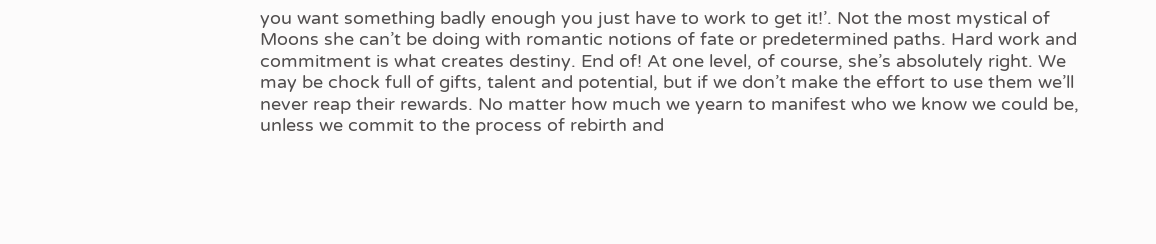you want something badly enough you just have to work to get it!’. Not the most mystical of Moons she can’t be doing with romantic notions of fate or predetermined paths. Hard work and commitment is what creates destiny. End of! At one level, of course, she’s absolutely right. We may be chock full of gifts, talent and potential, but if we don’t make the effort to use them we’ll never reap their rewards. No matter how much we yearn to manifest who we know we could be, unless we commit to the process of rebirth and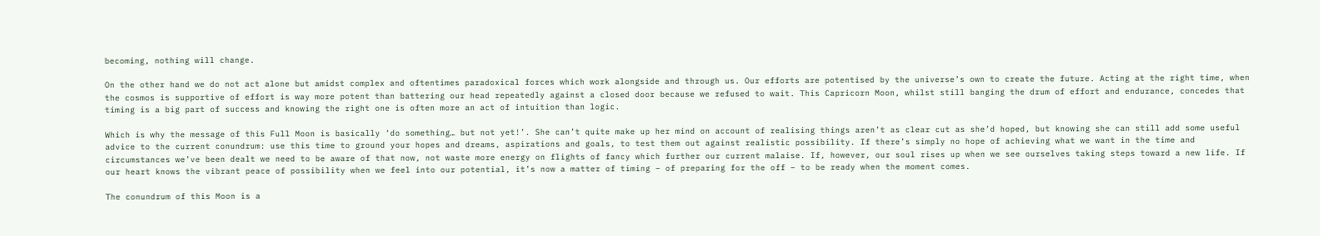becoming, nothing will change.

On the other hand we do not act alone but amidst complex and oftentimes paradoxical forces which work alongside and through us. Our efforts are potentised by the universe’s own to create the future. Acting at the right time, when the cosmos is supportive of effort is way more potent than battering our head repeatedly against a closed door because we refused to wait. This Capricorn Moon, whilst still banging the drum of effort and endurance, concedes that timing is a big part of success and knowing the right one is often more an act of intuition than logic.

Which is why the message of this Full Moon is basically ‘do something… but not yet!’. She can’t quite make up her mind on account of realising things aren’t as clear cut as she’d hoped, but knowing she can still add some useful advice to the current conundrum: use this time to ground your hopes and dreams, aspirations and goals, to test them out against realistic possibility. If there’s simply no hope of achieving what we want in the time and circumstances we’ve been dealt we need to be aware of that now, not waste more energy on flights of fancy which further our current malaise. If, however, our soul rises up when we see ourselves taking steps toward a new life. If our heart knows the vibrant peace of possibility when we feel into our potential, it’s now a matter of timing – of preparing for the off – to be ready when the moment comes.

The conundrum of this Moon is a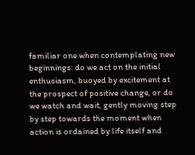familiar one when contemplating new beginnings: do we act on the initial enthusiasm, buoyed by excitement at the prospect of positive change, or do we watch and wait, gently moving step by step towards the moment when action is ordained by life itself and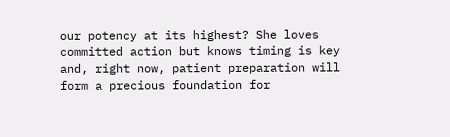our potency at its highest? She loves committed action but knows timing is key and, right now, patient preparation will form a precious foundation for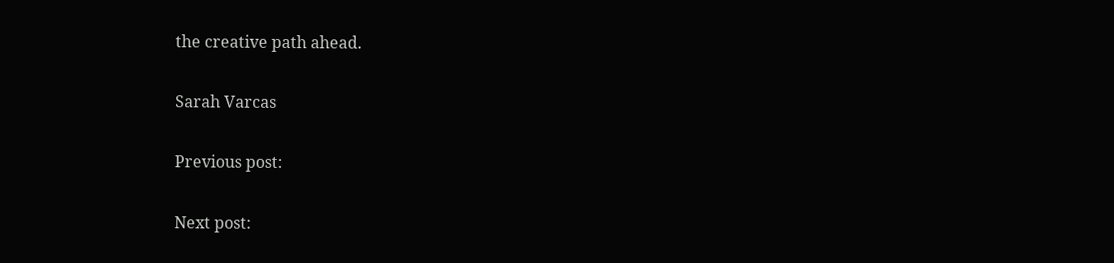the creative path ahead.

Sarah Varcas

Previous post:

Next post: